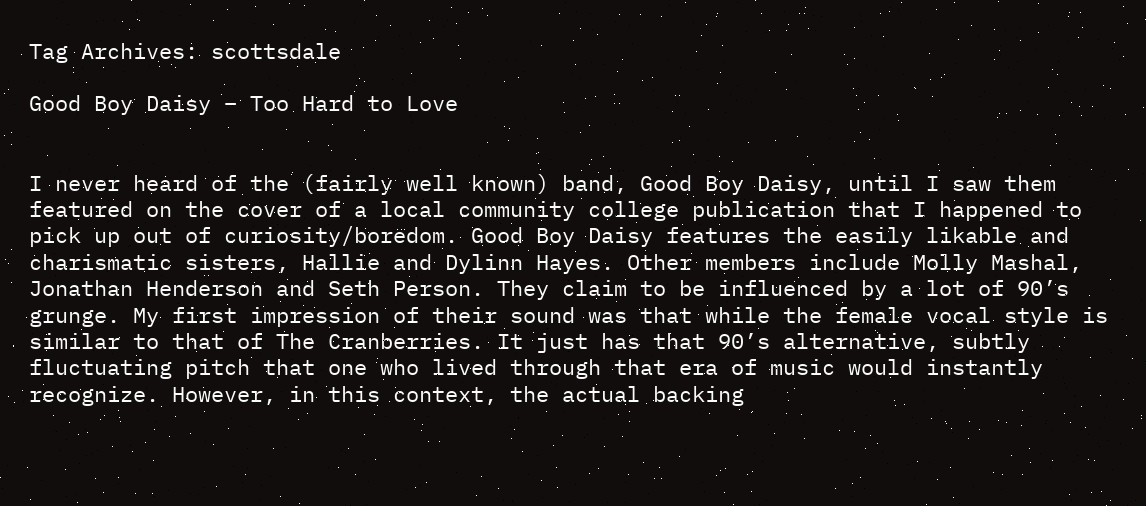Tag Archives: scottsdale

Good Boy Daisy – Too Hard to Love


I never heard of the (fairly well known) band, Good Boy Daisy, until I saw them featured on the cover of a local community college publication that I happened to pick up out of curiosity/boredom. Good Boy Daisy features the easily likable and charismatic sisters, Hallie and Dylinn Hayes. Other members include Molly Mashal, Jonathan Henderson and Seth Person. They claim to be influenced by a lot of 90’s grunge. My first impression of their sound was that while the female vocal style is similar to that of The Cranberries. It just has that 90’s alternative, subtly fluctuating pitch that one who lived through that era of music would instantly recognize. However, in this context, the actual backing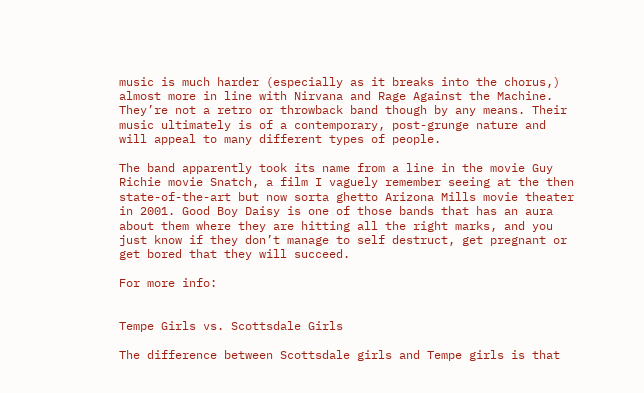music is much harder (especially as it breaks into the chorus,) almost more in line with Nirvana and Rage Against the Machine. They’re not a retro or throwback band though by any means. Their music ultimately is of a contemporary, post-grunge nature and will appeal to many different types of people.

The band apparently took its name from a line in the movie Guy Richie movie Snatch, a film I vaguely remember seeing at the then state-of-the-art but now sorta ghetto Arizona Mills movie theater in 2001. Good Boy Daisy is one of those bands that has an aura about them where they are hitting all the right marks, and you just know if they don’t manage to self destruct, get pregnant or get bored that they will succeed.

For more info:


Tempe Girls vs. Scottsdale Girls

The difference between Scottsdale girls and Tempe girls is that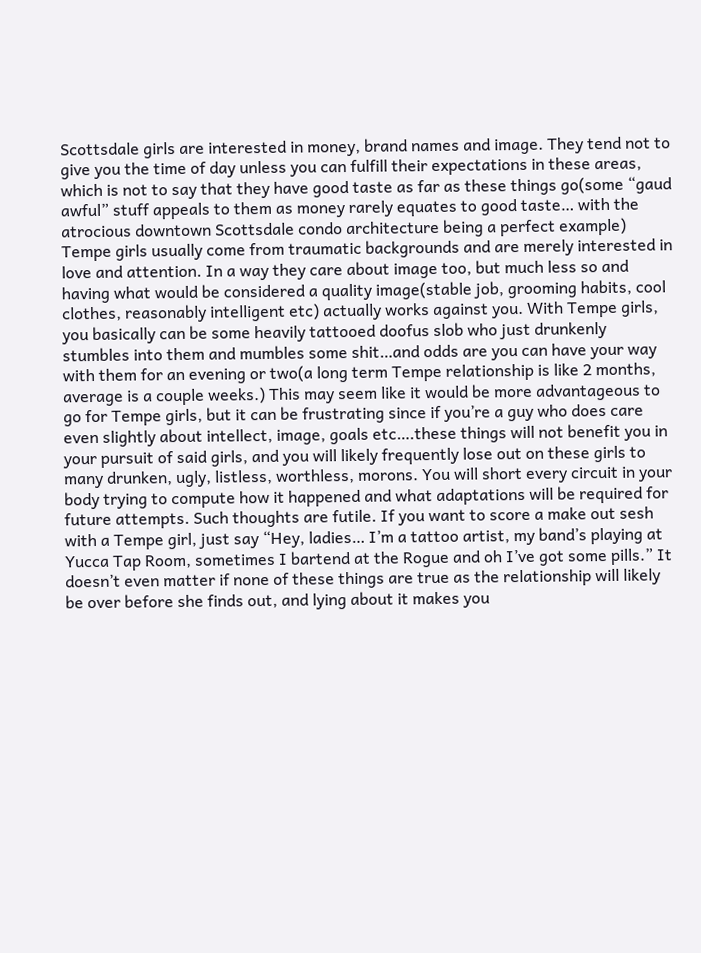Scottsdale girls are interested in money, brand names and image. They tend not to give you the time of day unless you can fulfill their expectations in these areas, which is not to say that they have good taste as far as these things go(some “gaud awful” stuff appeals to them as money rarely equates to good taste… with the atrocious downtown Scottsdale condo architecture being a perfect example) Tempe girls usually come from traumatic backgrounds and are merely interested in love and attention. In a way they care about image too, but much less so and having what would be considered a quality image(stable job, grooming habits, cool clothes, reasonably intelligent etc) actually works against you. With Tempe girls, you basically can be some heavily tattooed doofus slob who just drunkenly stumbles into them and mumbles some shit…and odds are you can have your way with them for an evening or two(a long term Tempe relationship is like 2 months, average is a couple weeks.) This may seem like it would be more advantageous to go for Tempe girls, but it can be frustrating since if you’re a guy who does care even slightly about intellect, image, goals etc….these things will not benefit you in your pursuit of said girls, and you will likely frequently lose out on these girls to many drunken, ugly, listless, worthless, morons. You will short every circuit in your body trying to compute how it happened and what adaptations will be required for future attempts. Such thoughts are futile. If you want to score a make out sesh with a Tempe girl, just say “Hey, ladies… I’m a tattoo artist, my band’s playing at Yucca Tap Room, sometimes I bartend at the Rogue and oh I’ve got some pills.” It doesn’t even matter if none of these things are true as the relationship will likely be over before she finds out, and lying about it makes you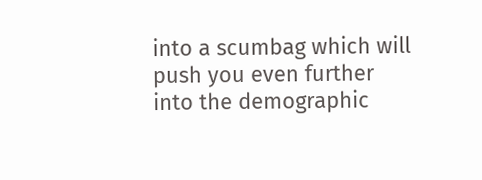into a scumbag which will push you even further into the demographic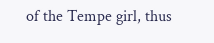of the Tempe girl, thus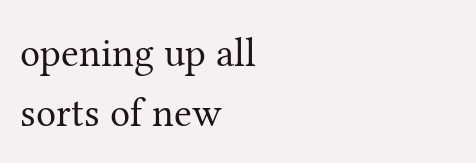opening up all sorts of new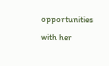opportunities with her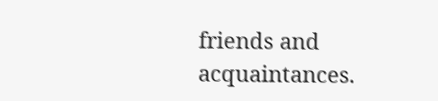friends and acquaintances.